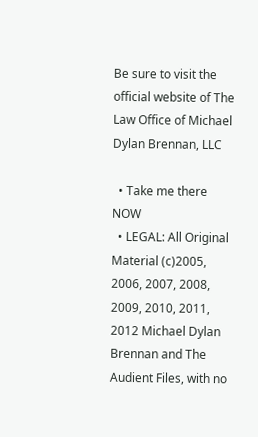Be sure to visit the official website of The Law Office of Michael Dylan Brennan, LLC

  • Take me there NOW
  • LEGAL: All Original Material (c)2005, 2006, 2007, 2008, 2009, 2010, 2011, 2012 Michael Dylan Brennan and The Audient Files, with no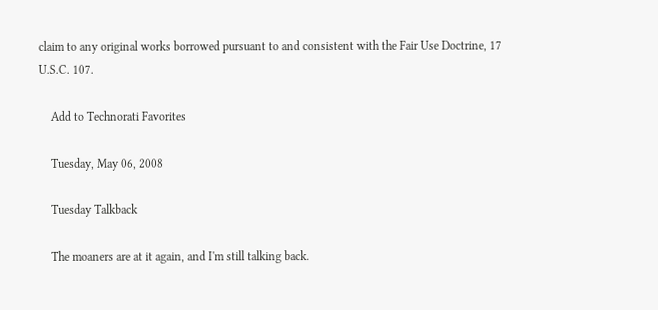claim to any original works borrowed pursuant to and consistent with the Fair Use Doctrine, 17 U.S.C. 107.

    Add to Technorati Favorites

    Tuesday, May 06, 2008

    Tuesday Talkback

    The moaners are at it again, and I'm still talking back.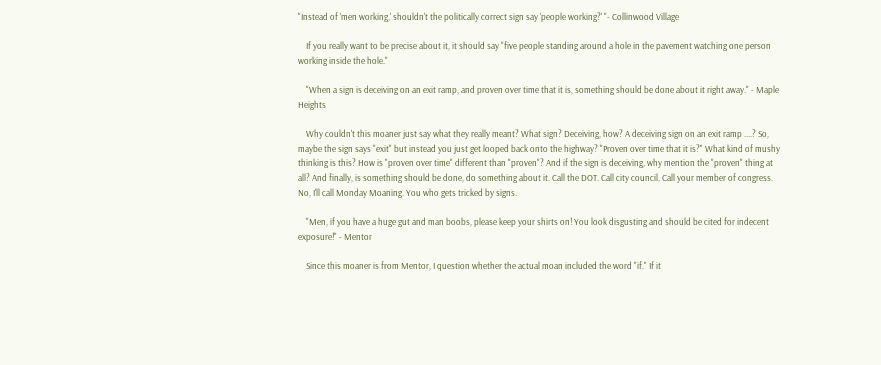"Instead of 'men working,' shouldn't the politically correct sign say 'people working?' "- Collinwood Village

    If you really want to be precise about it, it should say "five people standing around a hole in the pavement watching one person working inside the hole."

    "When a sign is deceiving on an exit ramp, and proven over time that it is, something should be done about it right away." - Maple Heights

    Why couldn't this moaner just say what they really meant? What sign? Deceiving, how? A deceiving sign on an exit ramp ....? So, maybe the sign says "exit" but instead you just get looped back onto the highway? "Proven over time that it is?" What kind of mushy thinking is this? How is "proven over time" different than "proven"? And if the sign is deceiving, why mention the "proven" thing at all? And finally, is something should be done, do something about it. Call the DOT. Call city council. Call your member of congress. No, I'll call Monday Moaning. You who gets tricked by signs.

    "Men, if you have a huge gut and man boobs, please keep your shirts on! You look disgusting and should be cited for indecent exposure!" - Mentor

    Since this moaner is from Mentor, I question whether the actual moan included the word "if." If it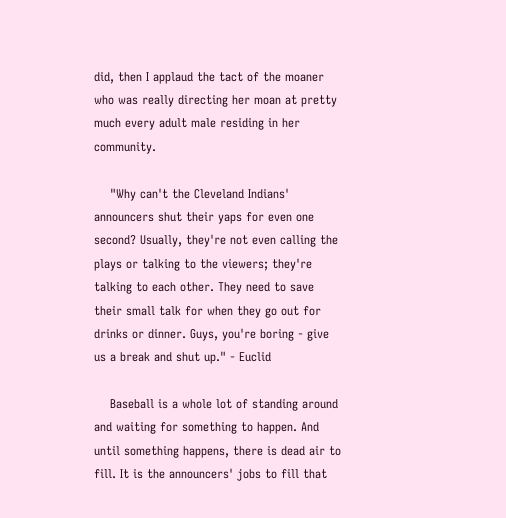did, then I applaud the tact of the moaner who was really directing her moan at pretty much every adult male residing in her community.

    "Why can't the Cleveland Indians' announcers shut their yaps for even one second? Usually, they're not even calling the plays or talking to the viewers; they're talking to each other. They need to save their small talk for when they go out for drinks or dinner. Guys, you're boring - give us a break and shut up." - Euclid

    Baseball is a whole lot of standing around and waiting for something to happen. And until something happens, there is dead air to fill. It is the announcers' jobs to fill that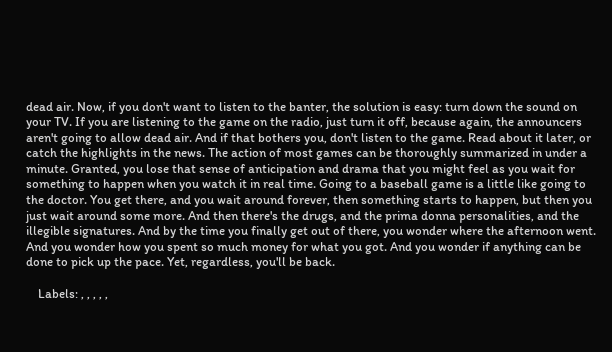dead air. Now, if you don't want to listen to the banter, the solution is easy: turn down the sound on your TV. If you are listening to the game on the radio, just turn it off, because again, the announcers aren't going to allow dead air. And if that bothers you, don't listen to the game. Read about it later, or catch the highlights in the news. The action of most games can be thoroughly summarized in under a minute. Granted, you lose that sense of anticipation and drama that you might feel as you wait for something to happen when you watch it in real time. Going to a baseball game is a little like going to the doctor. You get there, and you wait around forever, then something starts to happen, but then you just wait around some more. And then there's the drugs, and the prima donna personalities, and the illegible signatures. And by the time you finally get out of there, you wonder where the afternoon went. And you wonder how you spent so much money for what you got. And you wonder if anything can be done to pick up the pace. Yet, regardless, you'll be back.

    Labels: , , , , ,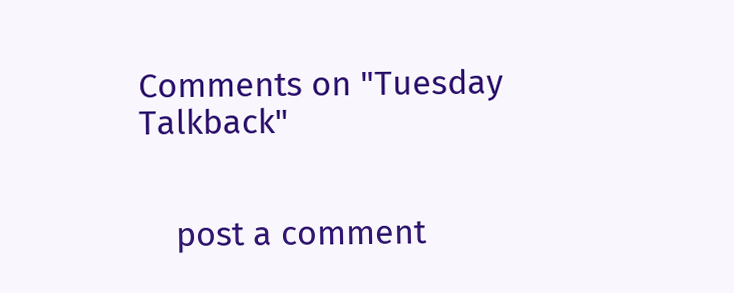Comments on "Tuesday Talkback"


    post a comment